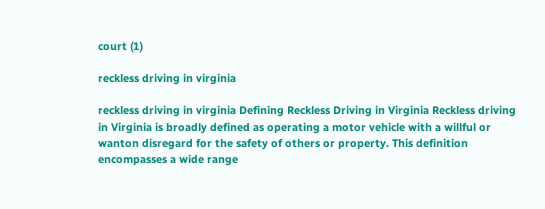court (1)

reckless driving in virginia

reckless driving in virginia Defining Reckless Driving in Virginia Reckless driving in Virginia is broadly defined as operating a motor vehicle with a willful or wanton disregard for the safety of others or property. This definition encompasses a wide range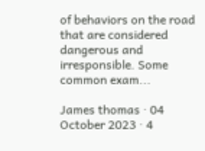of behaviors on the road that are considered dangerous and irresponsible. Some common exam...

James thomas · 04 October 2023 · 4